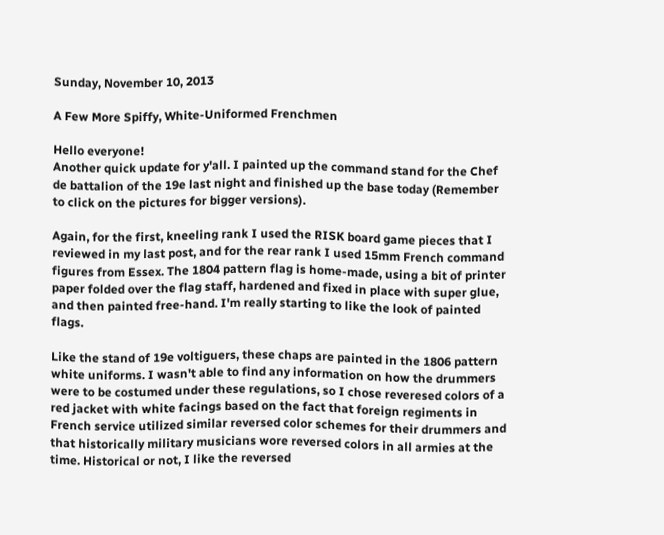Sunday, November 10, 2013

A Few More Spiffy, White-Uniformed Frenchmen

Hello everyone!
Another quick update for y'all. I painted up the command stand for the Chef de battalion of the 19e last night and finished up the base today (Remember to click on the pictures for bigger versions).

Again, for the first, kneeling rank I used the RISK board game pieces that I reviewed in my last post, and for the rear rank I used 15mm French command figures from Essex. The 1804 pattern flag is home-made, using a bit of printer paper folded over the flag staff, hardened and fixed in place with super glue, and then painted free-hand. I'm really starting to like the look of painted flags.

Like the stand of 19e voltiguers, these chaps are painted in the 1806 pattern white uniforms. I wasn't able to find any information on how the drummers were to be costumed under these regulations, so I chose reveresed colors of a red jacket with white facings based on the fact that foreign regiments in French service utilized similar reversed color schemes for their drummers and that historically military musicians wore reversed colors in all armies at the time. Historical or not, I like the reversed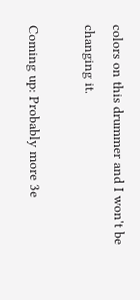colors on this drummer and I won't be changing it.

Coming up: Probably more 3e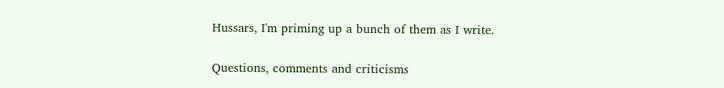Hussars, I'm priming up a bunch of them as I write.

Questions, comments and criticisms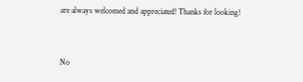are always welcomed and appreciated! Thanks for looking!


No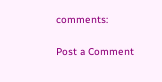comments:

Post a Comment